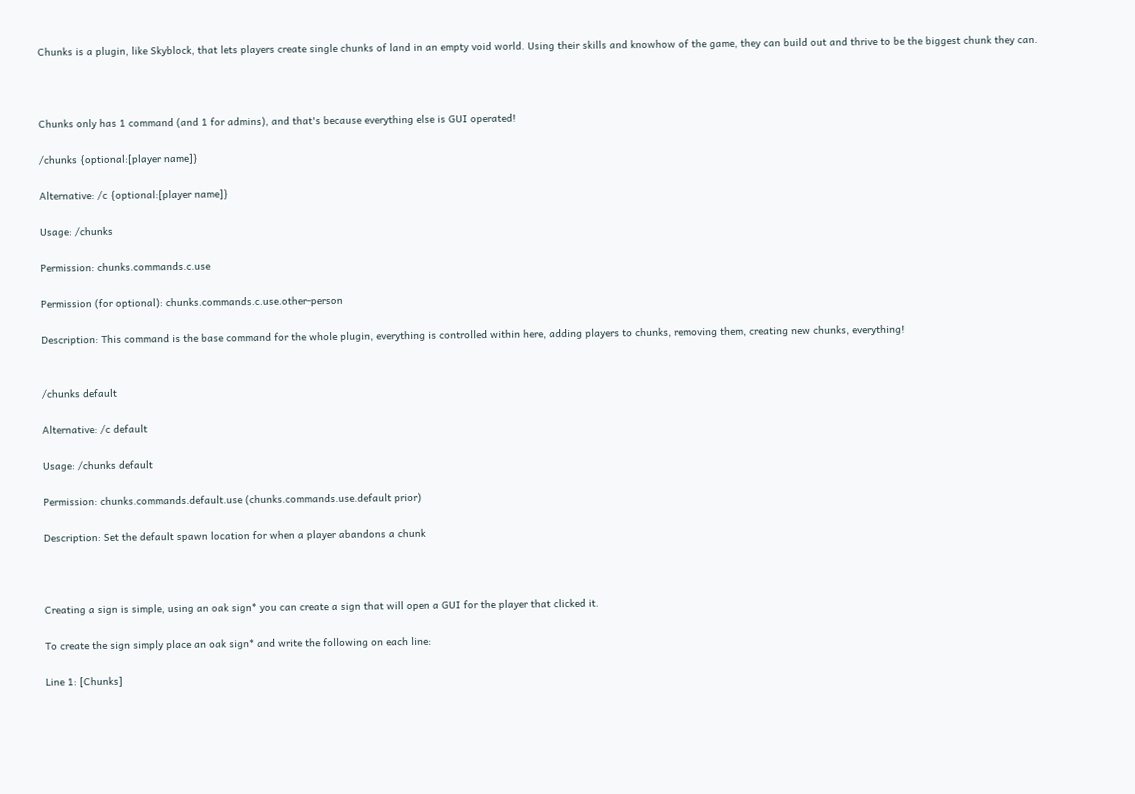Chunks is a plugin, like Skyblock, that lets players create single chunks of land in an empty void world. Using their skills and knowhow of the game, they can build out and thrive to be the biggest chunk they can.



Chunks only has 1 command (and 1 for admins), and that's because everything else is GUI operated!

/chunks {optional:[player name]}

Alternative: /c {optional:[player name]}

Usage: /chunks

Permission: chunks.commands.c.use

Permission (for optional): chunks.commands.c.use.other-person

Description: This command is the base command for the whole plugin, everything is controlled within here, adding players to chunks, removing them, creating new chunks, everything!


/chunks default

Alternative: /c default

Usage: /chunks default

Permission: chunks.commands.default.use (chunks.commands.use.default prior)

Description: Set the default spawn location for when a player abandons a chunk



Creating a sign is simple, using an oak sign* you can create a sign that will open a GUI for the player that clicked it.

To create the sign simply place an oak sign* and write the following on each line:

Line 1: [Chunks]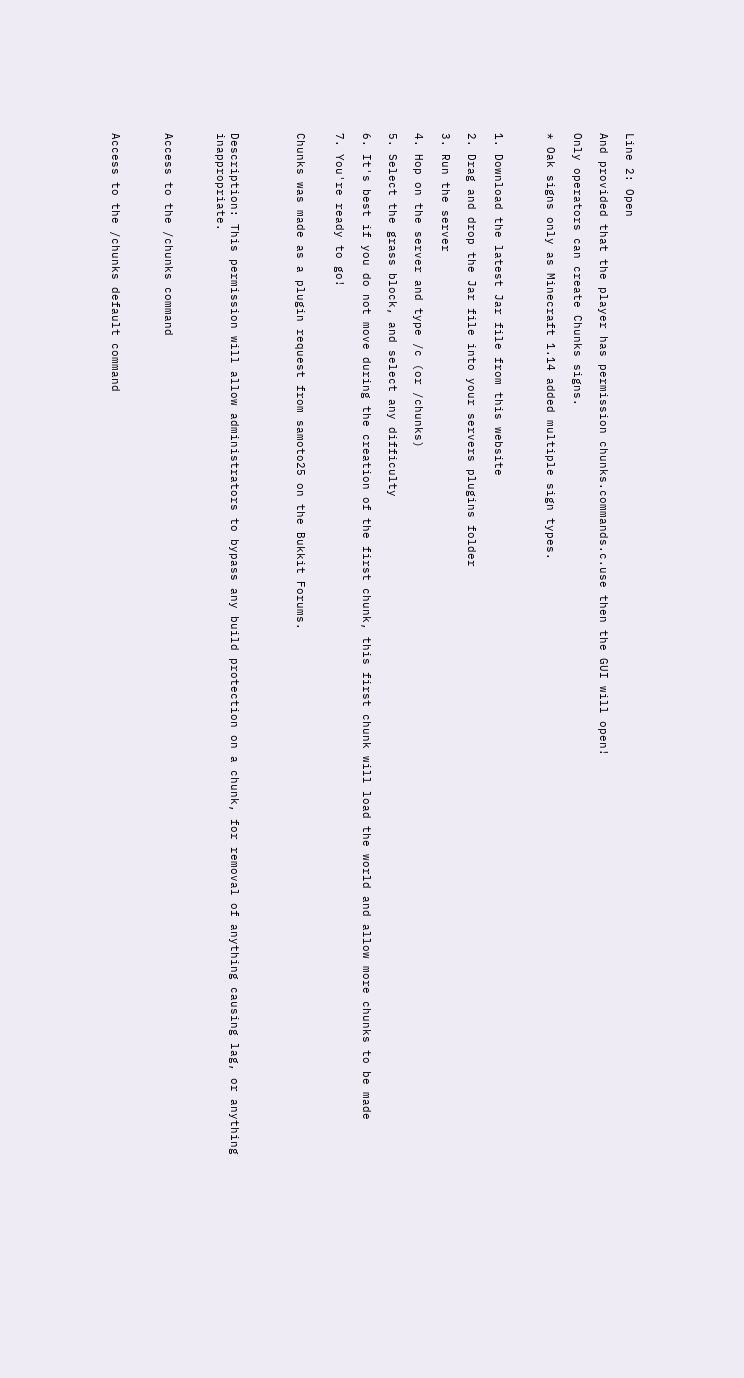Line 2: Open

And provided that the player has permission chunks.commands.c.use then the GUI will open!

Only operators can create Chunks signs.

* Oak signs only as Minecraft 1.14 added multiple sign types.



1. Download the latest Jar file from this website

2. Drag and drop the Jar file into your servers plugins folder

3. Run the server

4. Hop on the server and type /c (or /chunks)

5. Select the grass block, and select any difficulty

6. It's best if you do not move during the creation of the first chunk, this first chunk will load the world and allow more chunks to be made

7. You're ready to go!


Chunks was made as a plugin request from samoto25 on the Bukkit Forums.




Description: This permission will allow administrators to bypass any build protection on a chunk, for removal of anything causing lag, or anything inappropriate.



Access to the /chunks command



Access to the /chunks default command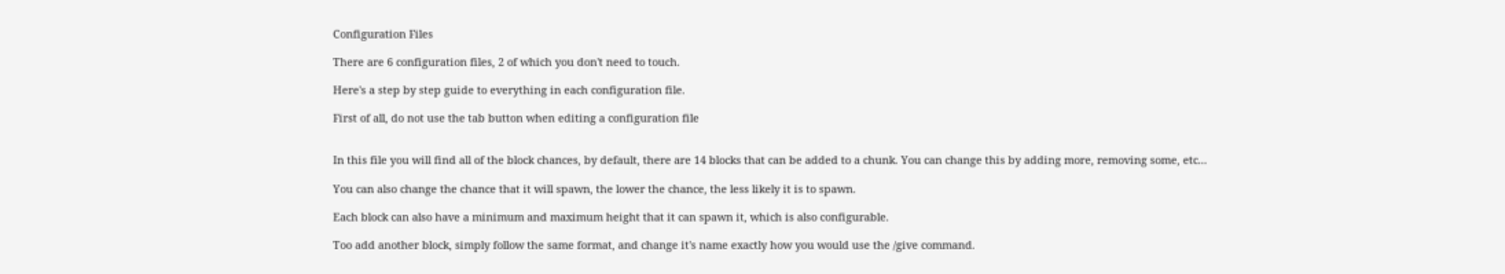Configuration Files

There are 6 configuration files, 2 of which you don't need to touch.

Here's a step by step guide to everything in each configuration file.

First of all, do not use the tab button when editing a configuration file


In this file you will find all of the block chances, by default, there are 14 blocks that can be added to a chunk. You can change this by adding more, removing some, etc...

You can also change the chance that it will spawn, the lower the chance, the less likely it is to spawn.

Each block can also have a minimum and maximum height that it can spawn it, which is also configurable.

Too add another block, simply follow the same format, and change it's name exactly how you would use the /give command.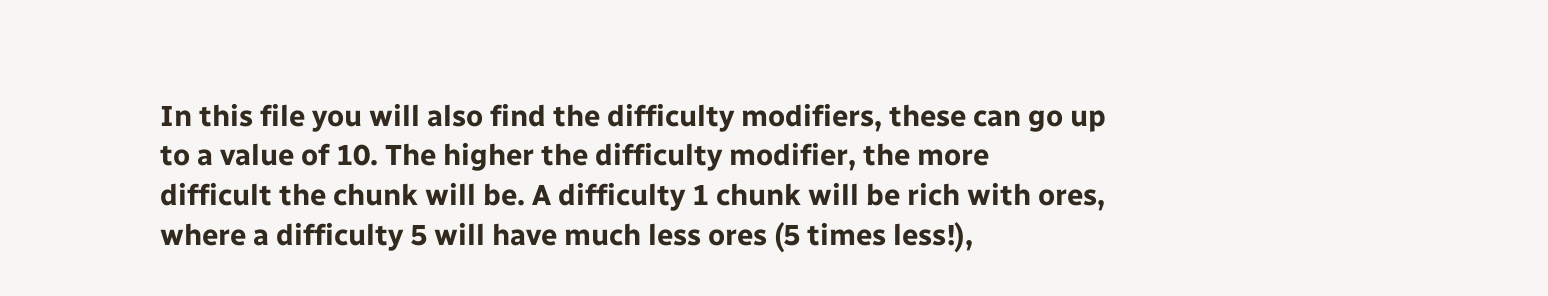In this file you will also find the difficulty modifiers, these can go up to a value of 10. The higher the difficulty modifier, the more difficult the chunk will be. A difficulty 1 chunk will be rich with ores, where a difficulty 5 will have much less ores (5 times less!),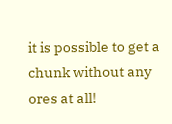it is possible to get a chunk without any ores at all!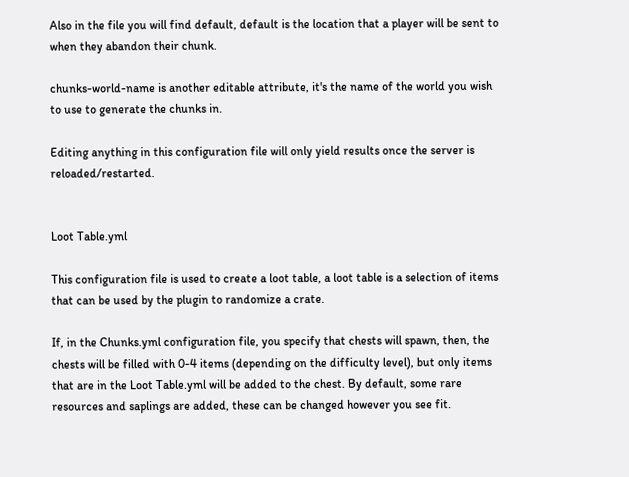Also in the file you will find default, default is the location that a player will be sent to when they abandon their chunk.

chunks-world-name is another editable attribute, it's the name of the world you wish to use to generate the chunks in.

Editing anything in this configuration file will only yield results once the server is reloaded/restarted.


Loot Table.yml

This configuration file is used to create a loot table, a loot table is a selection of items that can be used by the plugin to randomize a crate.

If, in the Chunks.yml configuration file, you specify that chests will spawn, then, the chests will be filled with 0-4 items (depending on the difficulty level), but only items that are in the Loot Table.yml will be added to the chest. By default, some rare resources and saplings are added, these can be changed however you see fit.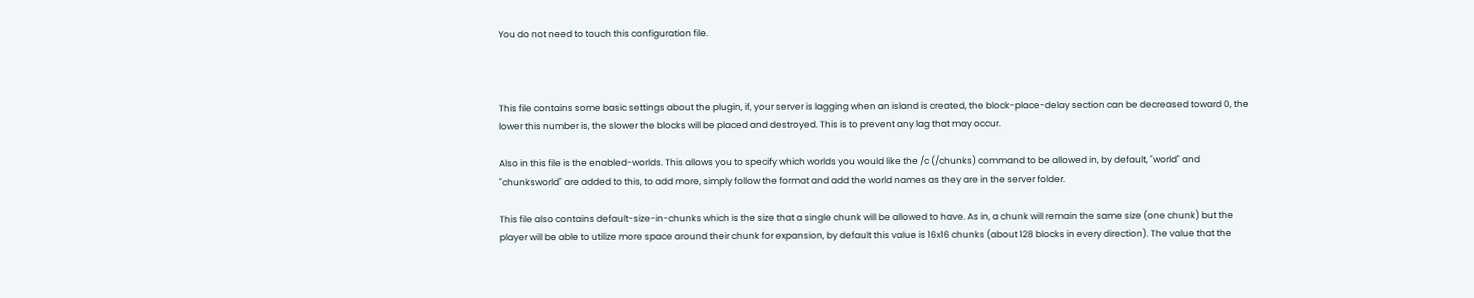You do not need to touch this configuration file.



This file contains some basic settings about the plugin, if, your server is lagging when an island is created, the block-place-delay section can be decreased toward 0, the lower this number is, the slower the blocks will be placed and destroyed. This is to prevent any lag that may occur.

Also in this file is the enabled-worlds. This allows you to specify which worlds you would like the /c (/chunks) command to be allowed in, by default, "world" and "chunksworld" are added to this, to add more, simply follow the format and add the world names as they are in the server folder.

This file also contains default-size-in-chunks which is the size that a single chunk will be allowed to have. As in, a chunk will remain the same size (one chunk) but the player will be able to utilize more space around their chunk for expansion, by default this value is 16x16 chunks (about 128 blocks in every direction). The value that the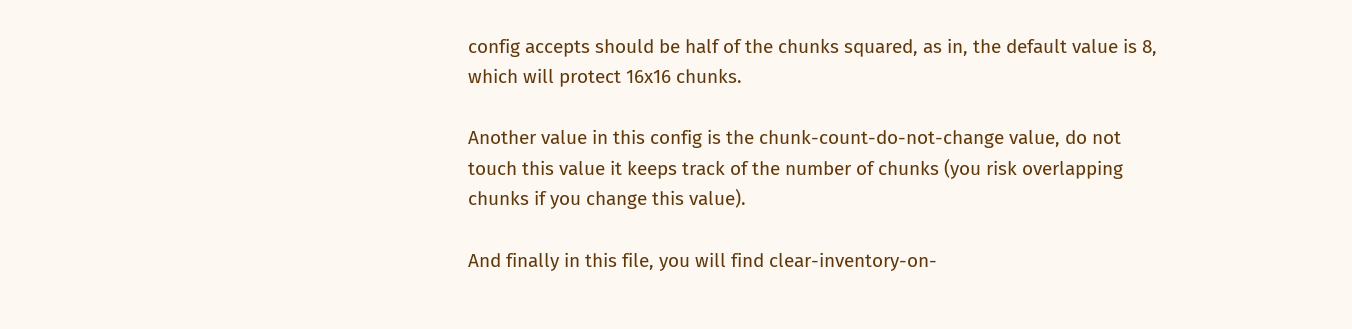config accepts should be half of the chunks squared, as in, the default value is 8, which will protect 16x16 chunks.

Another value in this config is the chunk-count-do-not-change value, do not touch this value it keeps track of the number of chunks (you risk overlapping chunks if you change this value).

And finally in this file, you will find clear-inventory-on-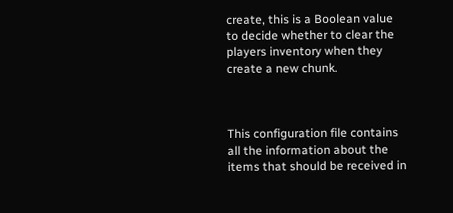create, this is a Boolean value to decide whether to clear the players inventory when they create a new chunk.



This configuration file contains all the information about the items that should be received in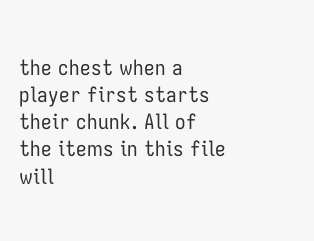the chest when a player first starts their chunk. All of the items in this file will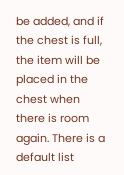be added, and if the chest is full, the item will be placed in the chest when there is room again. There is a default list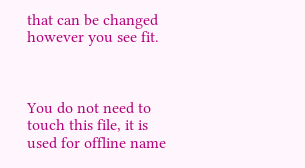that can be changed however you see fit.



You do not need to touch this file, it is used for offline name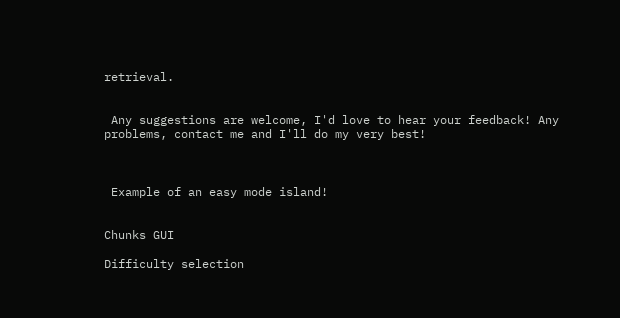retrieval.


 Any suggestions are welcome, I'd love to hear your feedback! Any problems, contact me and I'll do my very best!



 Example of an easy mode island!


Chunks GUI

Difficulty selection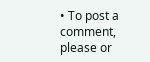• To post a comment, please or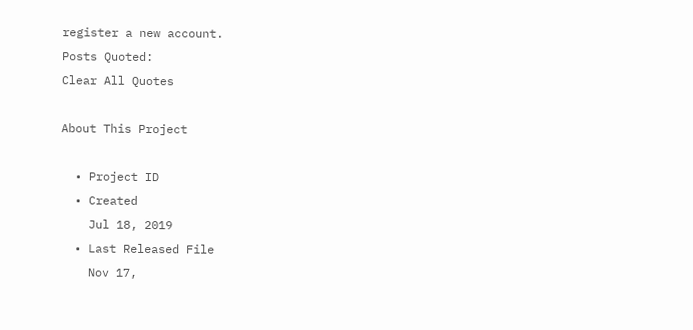register a new account.
Posts Quoted:
Clear All Quotes

About This Project

  • Project ID
  • Created
    Jul 18, 2019
  • Last Released File
    Nov 17,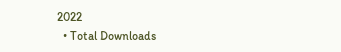2022
  • Total Downloads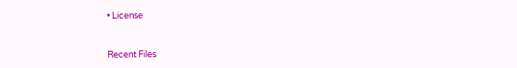• License



Recent Files